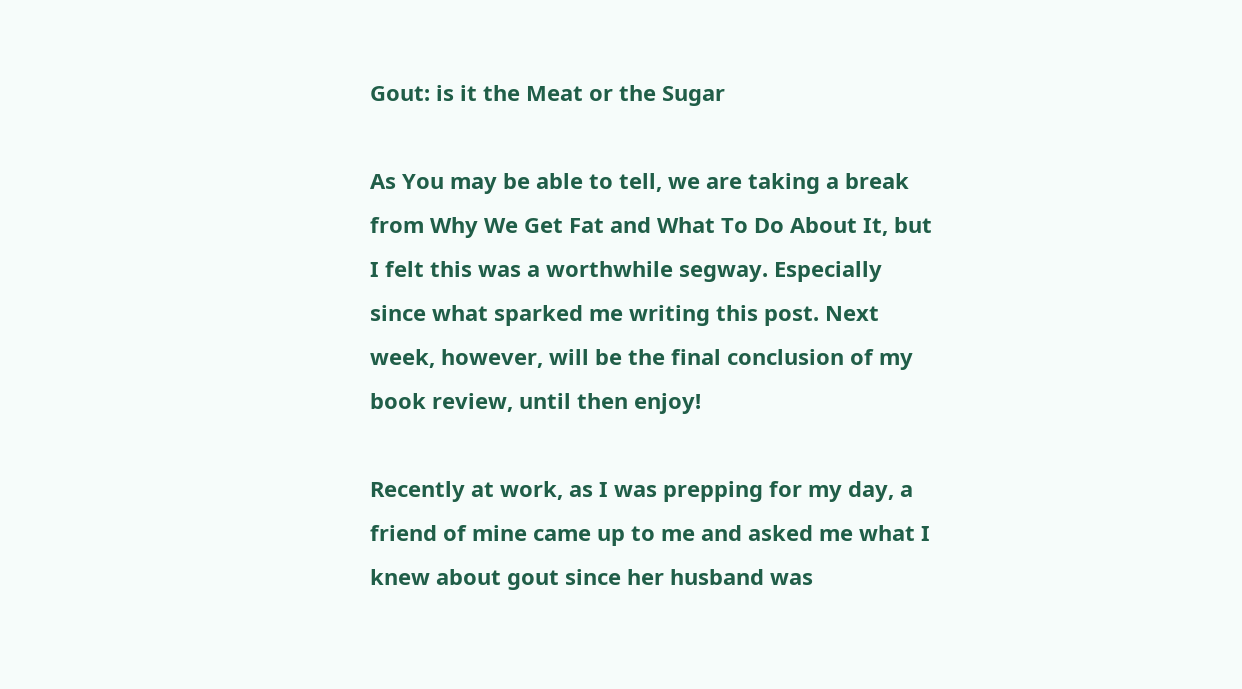Gout: is it the Meat or the Sugar

As You may be able to tell, we are taking a break from Why We Get Fat and What To Do About It, but I felt this was a worthwhile segway. Especially since what sparked me writing this post. Next week, however, will be the final conclusion of my book review, until then enjoy!

Recently at work, as I was prepping for my day, a friend of mine came up to me and asked me what I knew about gout since her husband was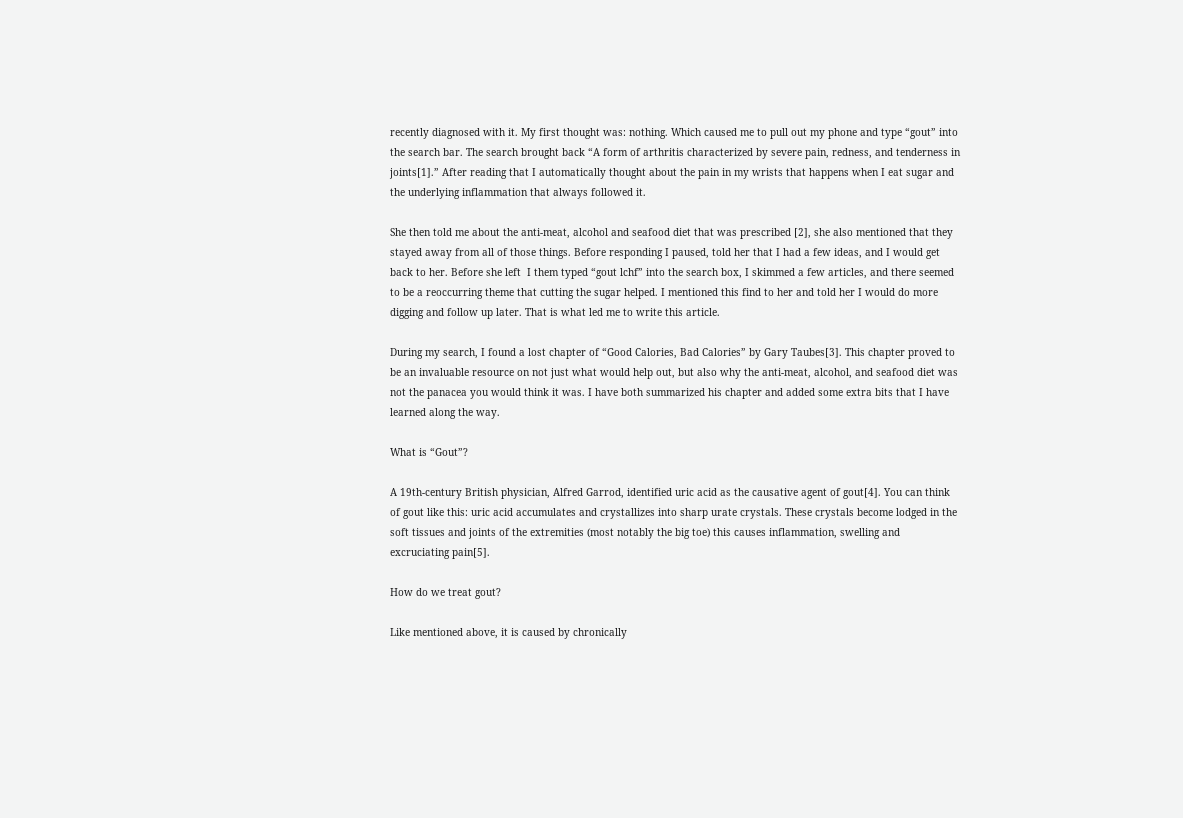recently diagnosed with it. My first thought was: nothing. Which caused me to pull out my phone and type “gout” into the search bar. The search brought back “A form of arthritis characterized by severe pain, redness, and tenderness in joints[1].” After reading that I automatically thought about the pain in my wrists that happens when I eat sugar and the underlying inflammation that always followed it.

She then told me about the anti-meat, alcohol and seafood diet that was prescribed [2], she also mentioned that they stayed away from all of those things. Before responding I paused, told her that I had a few ideas, and I would get back to her. Before she left  I them typed “gout lchf” into the search box, I skimmed a few articles, and there seemed to be a reoccurring theme that cutting the sugar helped. I mentioned this find to her and told her I would do more digging and follow up later. That is what led me to write this article.

During my search, I found a lost chapter of “Good Calories, Bad Calories” by Gary Taubes[3]. This chapter proved to be an invaluable resource on not just what would help out, but also why the anti-meat, alcohol, and seafood diet was not the panacea you would think it was. I have both summarized his chapter and added some extra bits that I have learned along the way.

What is “Gout”?

A 19th-century British physician, Alfred Garrod, identified uric acid as the causative agent of gout[4]. You can think of gout like this: uric acid accumulates and crystallizes into sharp urate crystals. These crystals become lodged in the soft tissues and joints of the extremities (most notably the big toe) this causes inflammation, swelling and excruciating pain[5].

How do we treat gout?

Like mentioned above, it is caused by chronically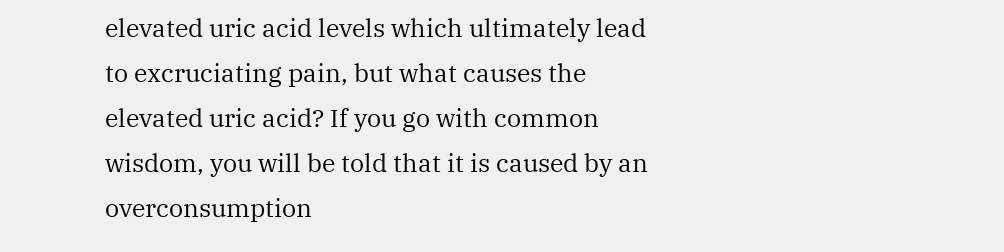elevated uric acid levels which ultimately lead to excruciating pain, but what causes the elevated uric acid? If you go with common wisdom, you will be told that it is caused by an overconsumption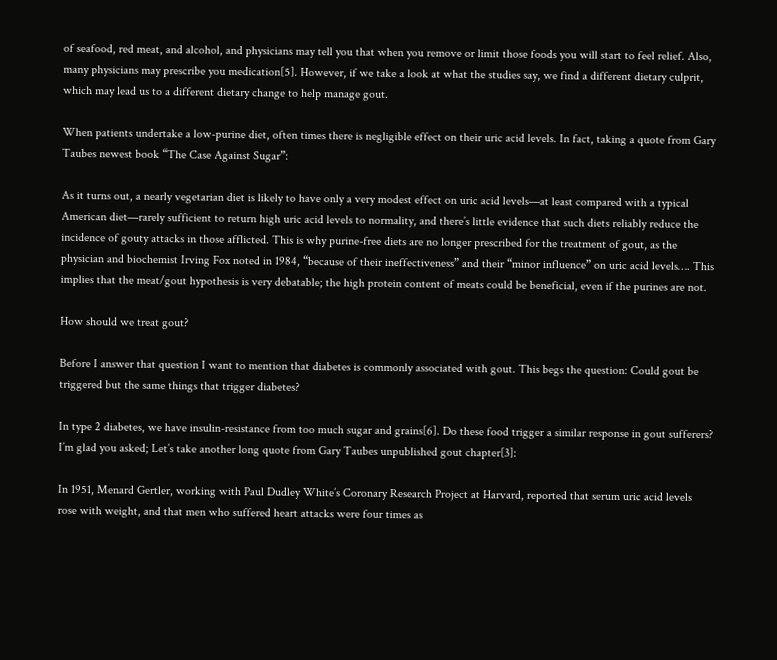of seafood, red meat, and alcohol, and physicians may tell you that when you remove or limit those foods you will start to feel relief. Also, many physicians may prescribe you medication[5]. However, if we take a look at what the studies say, we find a different dietary culprit, which may lead us to a different dietary change to help manage gout.

When patients undertake a low-purine diet, often times there is negligible effect on their uric acid levels. In fact, taking a quote from Gary Taubes newest book “The Case Against Sugar”:

As it turns out, a nearly vegetarian diet is likely to have only a very modest effect on uric acid levels—at least compared with a typical American diet—rarely sufficient to return high uric acid levels to normality, and there’s little evidence that such diets reliably reduce the incidence of gouty attacks in those afflicted. This is why purine-free diets are no longer prescribed for the treatment of gout, as the physician and biochemist Irving Fox noted in 1984, “because of their ineffectiveness” and their “minor influence” on uric acid levels…. This implies that the meat/gout hypothesis is very debatable; the high protein content of meats could be beneficial, even if the purines are not.

How should we treat gout?

Before I answer that question I want to mention that diabetes is commonly associated with gout. This begs the question: Could gout be triggered but the same things that trigger diabetes?

In type 2 diabetes, we have insulin-resistance from too much sugar and grains[6]. Do these food trigger a similar response in gout sufferers? I’m glad you asked; Let’s take another long quote from Gary Taubes unpublished gout chapter[3]:

In 1951, Menard Gertler, working with Paul Dudley White’s Coronary Research Project at Harvard, reported that serum uric acid levels rose with weight, and that men who suffered heart attacks were four times as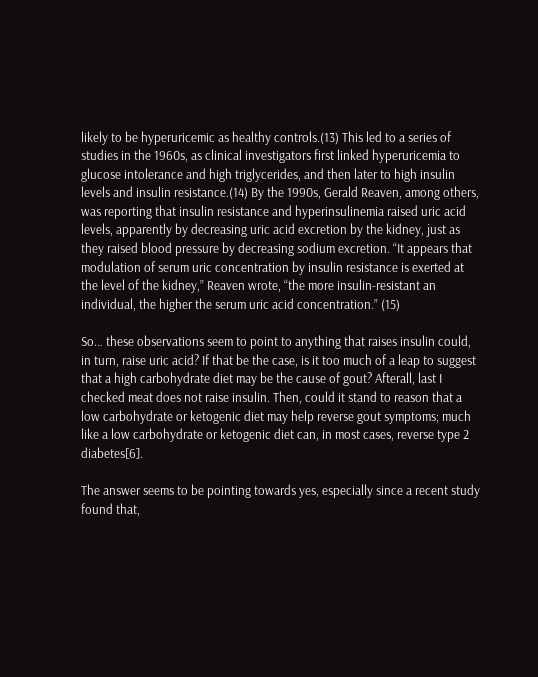likely to be hyperuricemic as healthy controls.(13) This led to a series of studies in the 1960s, as clinical investigators first linked hyperuricemia to glucose intolerance and high triglycerides, and then later to high insulin levels and insulin resistance.(14) By the 1990s, Gerald Reaven, among others, was reporting that insulin resistance and hyperinsulinemia raised uric acid levels, apparently by decreasing uric acid excretion by the kidney, just as they raised blood pressure by decreasing sodium excretion. “It appears that modulation of serum uric concentration by insulin resistance is exerted at the level of the kidney,” Reaven wrote, “the more insulin-resistant an individual, the higher the serum uric acid concentration.” (15)

So… these observations seem to point to anything that raises insulin could, in turn, raise uric acid? If that be the case, is it too much of a leap to suggest that a high carbohydrate diet may be the cause of gout? Afterall, last I checked meat does not raise insulin. Then, could it stand to reason that a low carbohydrate or ketogenic diet may help reverse gout symptoms; much like a low carbohydrate or ketogenic diet can, in most cases, reverse type 2 diabetes[6].

The answer seems to be pointing towards yes, especially since a recent study found that,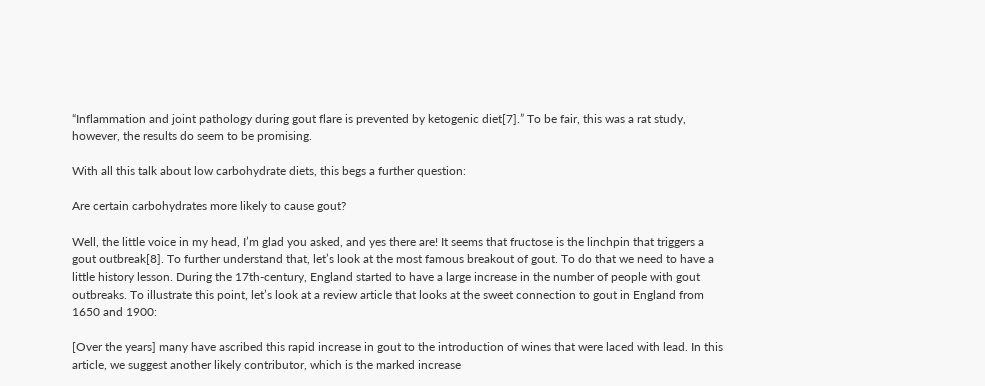“Inflammation and joint pathology during gout flare is prevented by ketogenic diet[7].” To be fair, this was a rat study, however, the results do seem to be promising.

With all this talk about low carbohydrate diets, this begs a further question:

Are certain carbohydrates more likely to cause gout?

Well, the little voice in my head, I’m glad you asked, and yes there are! It seems that fructose is the linchpin that triggers a gout outbreak[8]. To further understand that, let’s look at the most famous breakout of gout. To do that we need to have a little history lesson. During the 17th-century, England started to have a large increase in the number of people with gout outbreaks. To illustrate this point, let’s look at a review article that looks at the sweet connection to gout in England from 1650 and 1900:

[Over the years] many have ascribed this rapid increase in gout to the introduction of wines that were laced with lead. In this article, we suggest another likely contributor, which is the marked increase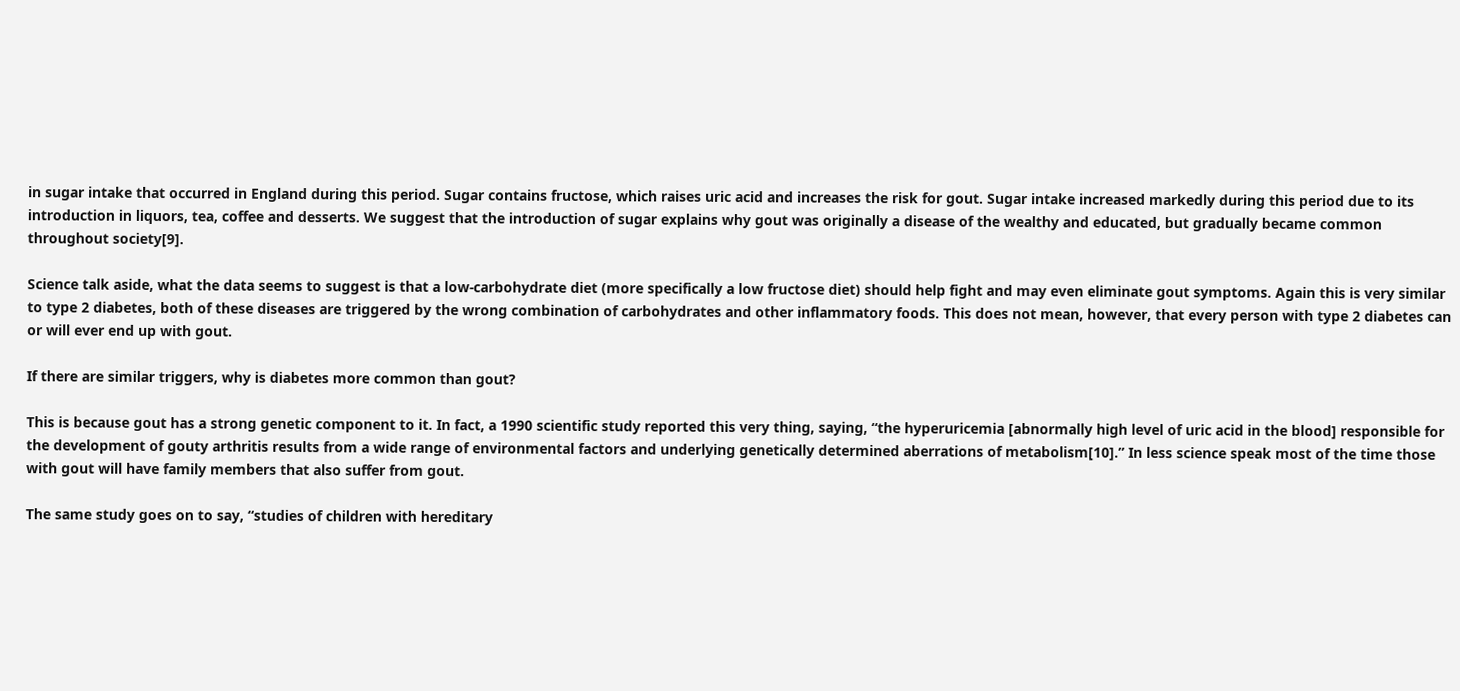in sugar intake that occurred in England during this period. Sugar contains fructose, which raises uric acid and increases the risk for gout. Sugar intake increased markedly during this period due to its introduction in liquors, tea, coffee and desserts. We suggest that the introduction of sugar explains why gout was originally a disease of the wealthy and educated, but gradually became common throughout society[9].

Science talk aside, what the data seems to suggest is that a low-carbohydrate diet (more specifically a low fructose diet) should help fight and may even eliminate gout symptoms. Again this is very similar to type 2 diabetes, both of these diseases are triggered by the wrong combination of carbohydrates and other inflammatory foods. This does not mean, however, that every person with type 2 diabetes can or will ever end up with gout.

If there are similar triggers, why is diabetes more common than gout?

This is because gout has a strong genetic component to it. In fact, a 1990 scientific study reported this very thing, saying, “the hyperuricemia [abnormally high level of uric acid in the blood] responsible for the development of gouty arthritis results from a wide range of environmental factors and underlying genetically determined aberrations of metabolism[10].” In less science speak most of the time those with gout will have family members that also suffer from gout.

The same study goes on to say, “studies of children with hereditary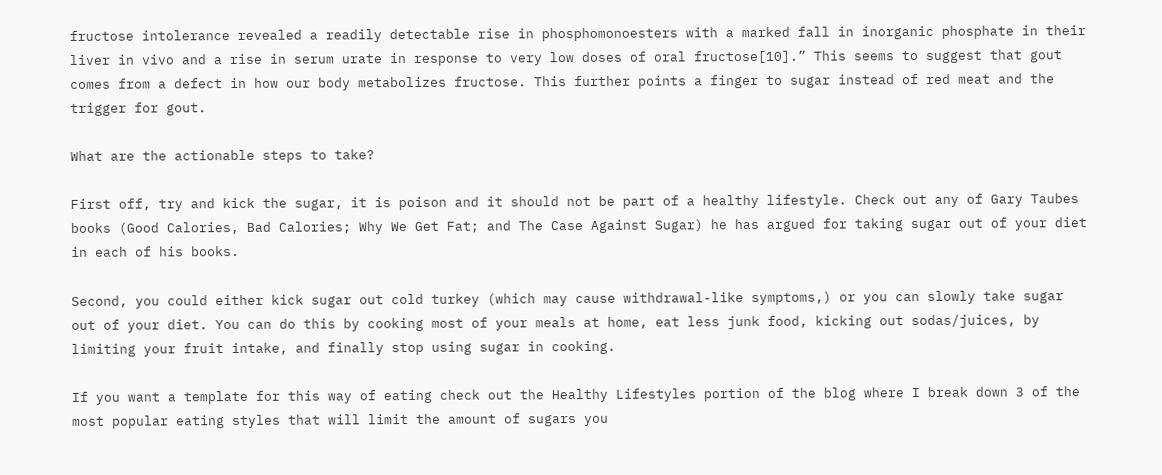fructose intolerance revealed a readily detectable rise in phosphomonoesters with a marked fall in inorganic phosphate in their liver in vivo and a rise in serum urate in response to very low doses of oral fructose[10].” This seems to suggest that gout comes from a defect in how our body metabolizes fructose. This further points a finger to sugar instead of red meat and the trigger for gout.

What are the actionable steps to take?

First off, try and kick the sugar, it is poison and it should not be part of a healthy lifestyle. Check out any of Gary Taubes books (Good Calories, Bad Calories; Why We Get Fat; and The Case Against Sugar) he has argued for taking sugar out of your diet in each of his books.

Second, you could either kick sugar out cold turkey (which may cause withdrawal-like symptoms,) or you can slowly take sugar out of your diet. You can do this by cooking most of your meals at home, eat less junk food, kicking out sodas/juices, by limiting your fruit intake, and finally stop using sugar in cooking.

If you want a template for this way of eating check out the Healthy Lifestyles portion of the blog where I break down 3 of the most popular eating styles that will limit the amount of sugars you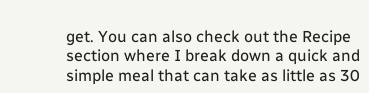get. You can also check out the Recipe section where I break down a quick and simple meal that can take as little as 30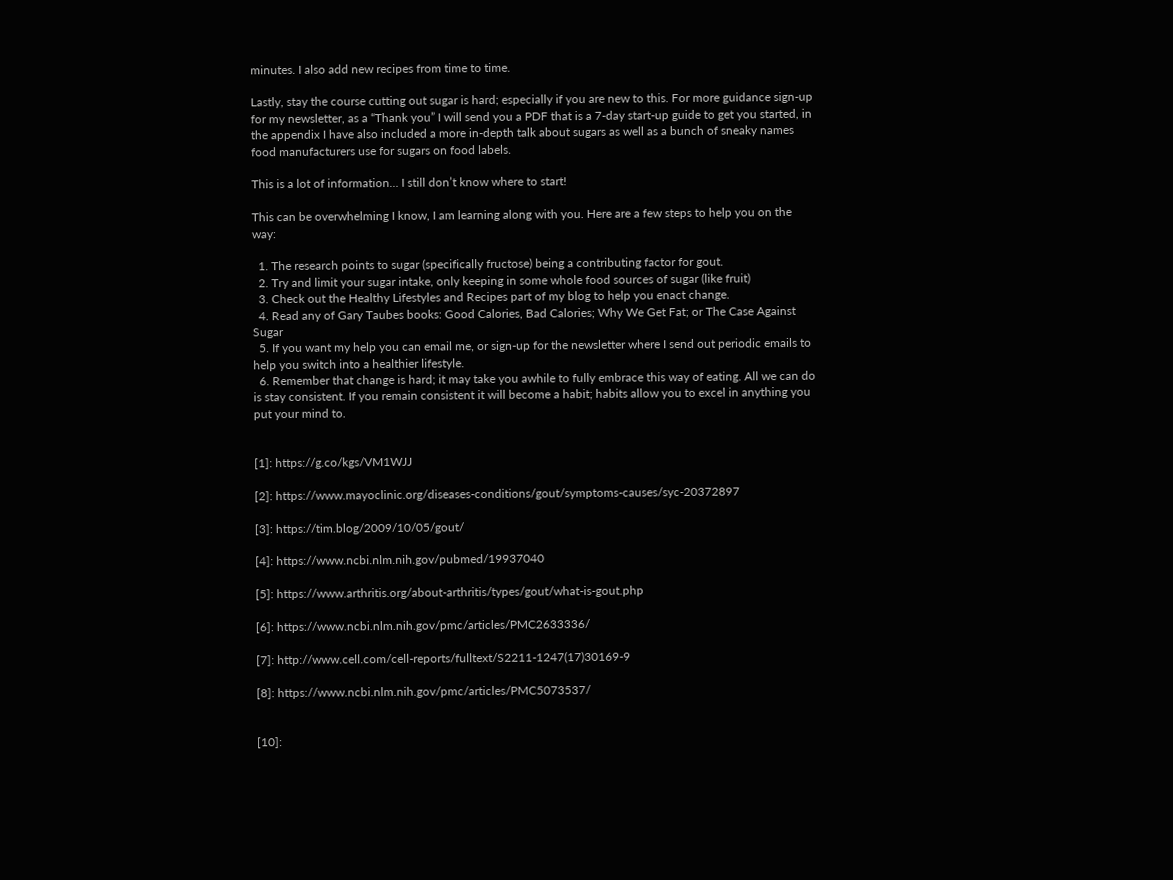minutes. I also add new recipes from time to time.

Lastly, stay the course cutting out sugar is hard; especially if you are new to this. For more guidance sign-up for my newsletter, as a “Thank you” I will send you a PDF that is a 7-day start-up guide to get you started, in the appendix I have also included a more in-depth talk about sugars as well as a bunch of sneaky names food manufacturers use for sugars on food labels.

This is a lot of information… I still don’t know where to start!

This can be overwhelming I know, I am learning along with you. Here are a few steps to help you on the way:

  1. The research points to sugar (specifically fructose) being a contributing factor for gout.
  2. Try and limit your sugar intake, only keeping in some whole food sources of sugar (like fruit)
  3. Check out the Healthy Lifestyles and Recipes part of my blog to help you enact change.
  4. Read any of Gary Taubes books: Good Calories, Bad Calories; Why We Get Fat; or The Case Against Sugar
  5. If you want my help you can email me, or sign-up for the newsletter where I send out periodic emails to help you switch into a healthier lifestyle.
  6. Remember that change is hard; it may take you awhile to fully embrace this way of eating. All we can do is stay consistent. If you remain consistent it will become a habit; habits allow you to excel in anything you put your mind to.


[1]: https://g.co/kgs/VM1WJJ

[2]: https://www.mayoclinic.org/diseases-conditions/gout/symptoms-causes/syc-20372897

[3]: https://tim.blog/2009/10/05/gout/

[4]: https://www.ncbi.nlm.nih.gov/pubmed/19937040

[5]: https://www.arthritis.org/about-arthritis/types/gout/what-is-gout.php

[6]: https://www.ncbi.nlm.nih.gov/pmc/articles/PMC2633336/

[7]: http://www.cell.com/cell-reports/fulltext/S2211-1247(17)30169-9

[8]: https://www.ncbi.nlm.nih.gov/pmc/articles/PMC5073537/


[10]: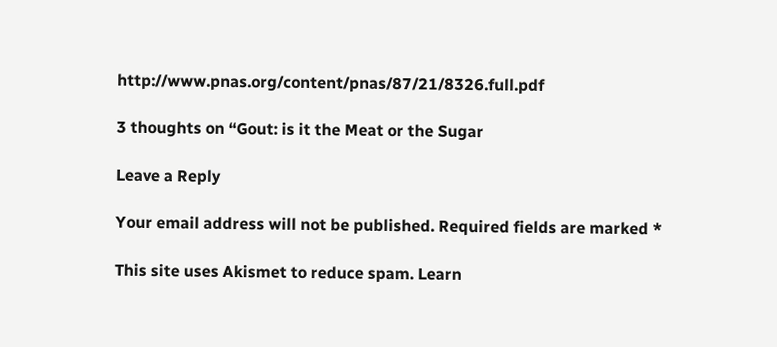http://www.pnas.org/content/pnas/87/21/8326.full.pdf

3 thoughts on “Gout: is it the Meat or the Sugar

Leave a Reply

Your email address will not be published. Required fields are marked *

This site uses Akismet to reduce spam. Learn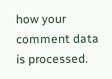how your comment data is processed.